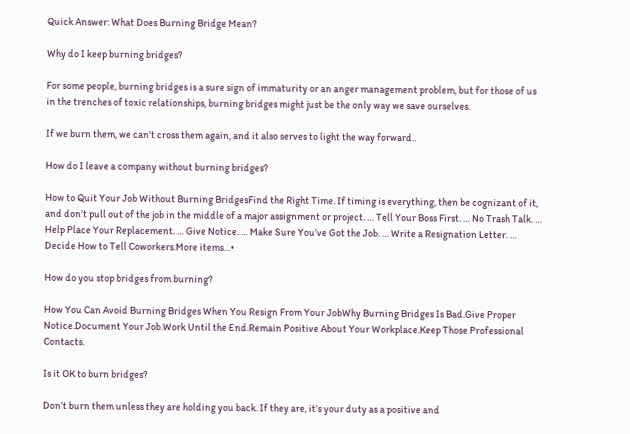Quick Answer: What Does Burning Bridge Mean?

Why do I keep burning bridges?

For some people, burning bridges is a sure sign of immaturity or an anger management problem, but for those of us in the trenches of toxic relationships, burning bridges might just be the only way we save ourselves.

If we burn them, we can’t cross them again, and it also serves to light the way forward..

How do I leave a company without burning bridges?

How to Quit Your Job Without Burning BridgesFind the Right Time. If timing is everything, then be cognizant of it, and don’t pull out of the job in the middle of a major assignment or project. … Tell Your Boss First. … No Trash Talk. … Help Place Your Replacement. … Give Notice. … Make Sure You’ve Got the Job. … Write a Resignation Letter. … Decide How to Tell Coworkers.More items…•

How do you stop bridges from burning?

How You Can Avoid Burning Bridges When You Resign From Your JobWhy Burning Bridges Is Bad.Give Proper Notice.Document Your Job.Work Until the End.Remain Positive About Your Workplace.Keep Those Professional Contacts.

Is it OK to burn bridges?

Don’t burn them unless they are holding you back. If they are, it’s your duty as a positive and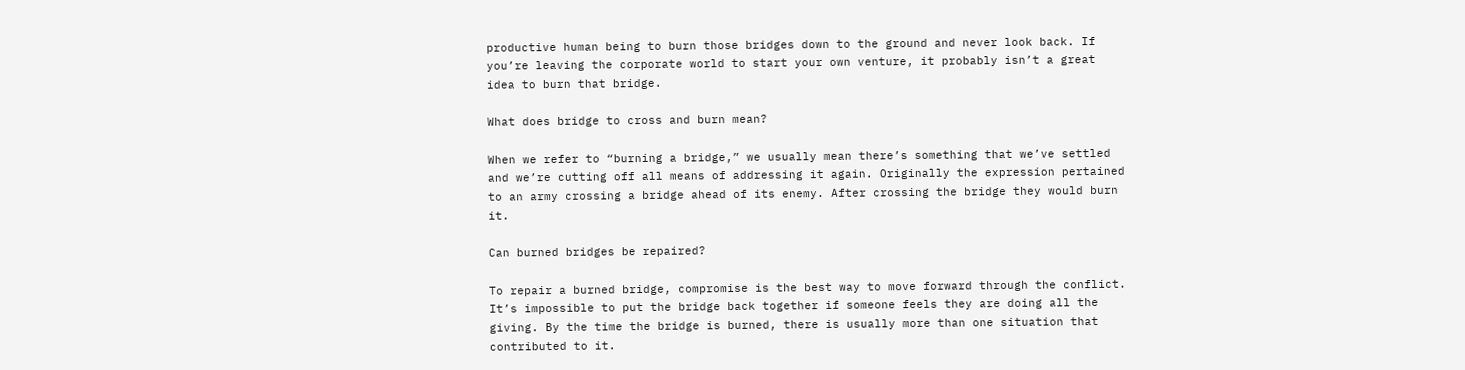productive human being to burn those bridges down to the ground and never look back. If you’re leaving the corporate world to start your own venture, it probably isn’t a great idea to burn that bridge.

What does bridge to cross and burn mean?

When we refer to “burning a bridge,” we usually mean there’s something that we’ve settled and we’re cutting off all means of addressing it again. Originally the expression pertained to an army crossing a bridge ahead of its enemy. After crossing the bridge they would burn it.

Can burned bridges be repaired?

To repair a burned bridge, compromise is the best way to move forward through the conflict. It’s impossible to put the bridge back together if someone feels they are doing all the giving. By the time the bridge is burned, there is usually more than one situation that contributed to it.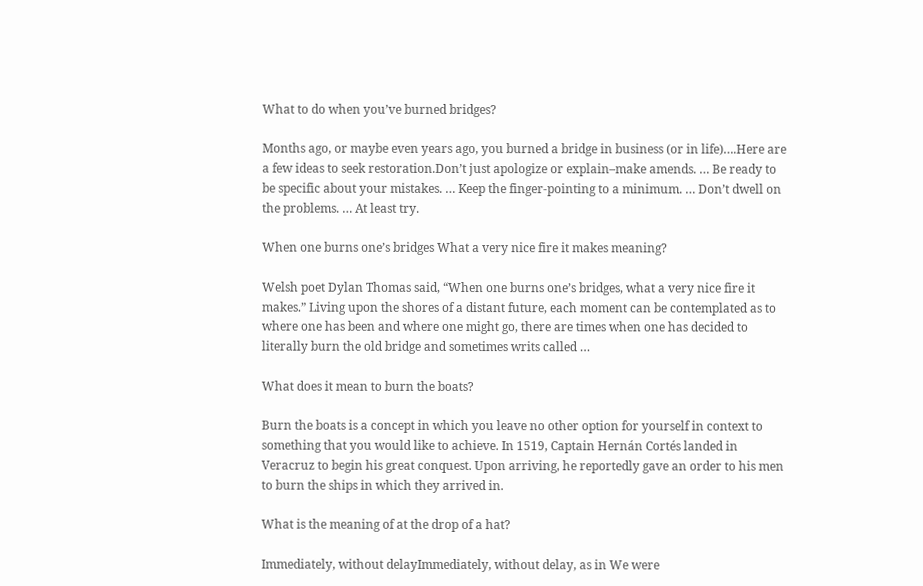What to do when you’ve burned bridges?

Months ago, or maybe even years ago, you burned a bridge in business (or in life)….Here are a few ideas to seek restoration.Don’t just apologize or explain–make amends. … Be ready to be specific about your mistakes. … Keep the finger-pointing to a minimum. … Don’t dwell on the problems. … At least try.

When one burns one’s bridges What a very nice fire it makes meaning?

Welsh poet Dylan Thomas said, “When one burns one’s bridges, what a very nice fire it makes.” Living upon the shores of a distant future, each moment can be contemplated as to where one has been and where one might go, there are times when one has decided to literally burn the old bridge and sometimes writs called …

What does it mean to burn the boats?

Burn the boats is a concept in which you leave no other option for yourself in context to something that you would like to achieve. In 1519, Captain Hernán Cortés landed in Veracruz to begin his great conquest. Upon arriving, he reportedly gave an order to his men to burn the ships in which they arrived in.

What is the meaning of at the drop of a hat?

Immediately, without delayImmediately, without delay, as in We were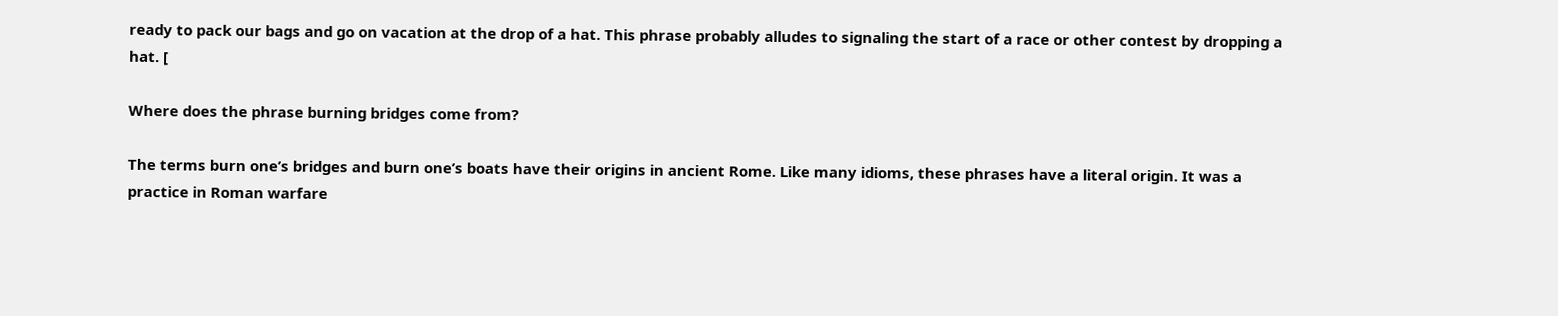ready to pack our bags and go on vacation at the drop of a hat. This phrase probably alludes to signaling the start of a race or other contest by dropping a hat. [

Where does the phrase burning bridges come from?

The terms burn one’s bridges and burn one’s boats have their origins in ancient Rome. Like many idioms, these phrases have a literal origin. It was a practice in Roman warfare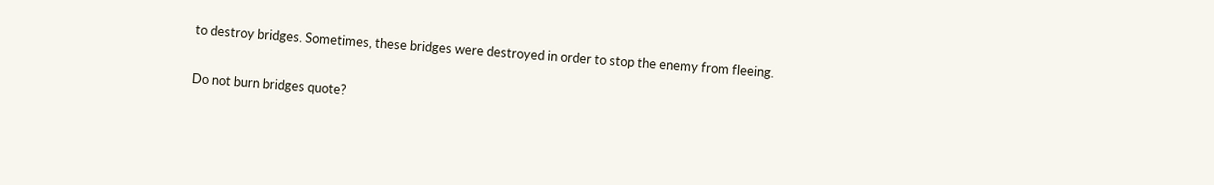to destroy bridges. Sometimes, these bridges were destroyed in order to stop the enemy from fleeing.

Do not burn bridges quote?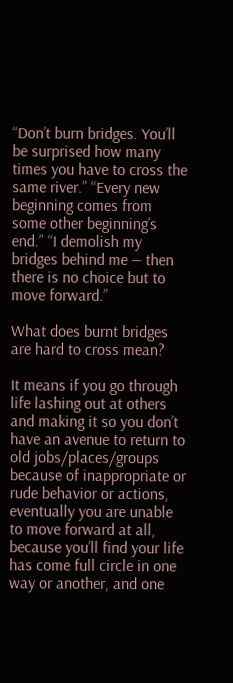“Don’t burn bridges. You’ll be surprised how many times you have to cross the same river.” “Every new beginning comes from some other beginning’s end.” “I demolish my bridges behind me ― then there is no choice but to move forward.”

What does burnt bridges are hard to cross mean?

It means if you go through life lashing out at others and making it so you don’t have an avenue to return to old jobs/places/groups because of inappropriate or rude behavior or actions, eventually you are unable to move forward at all, because you’ll find your life has come full circle in one way or another, and one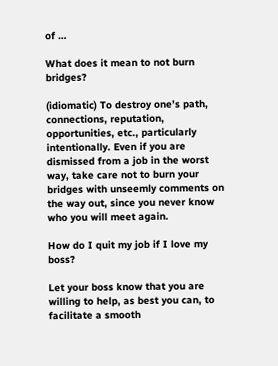of …

What does it mean to not burn bridges?

(idiomatic) To destroy one’s path, connections, reputation, opportunities, etc., particularly intentionally. Even if you are dismissed from a job in the worst way, take care not to burn your bridges with unseemly comments on the way out, since you never know who you will meet again.

How do I quit my job if I love my boss?

Let your boss know that you are willing to help, as best you can, to facilitate a smooth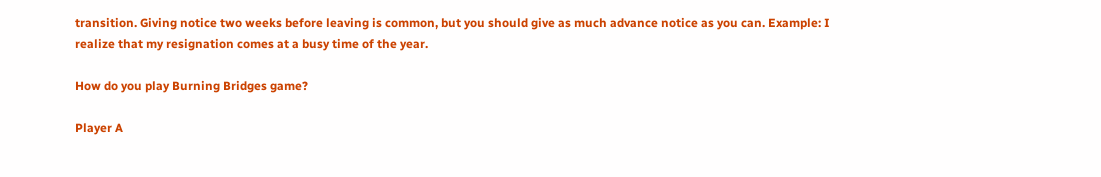transition. Giving notice two weeks before leaving is common, but you should give as much advance notice as you can. Example: I realize that my resignation comes at a busy time of the year.

How do you play Burning Bridges game?

Player A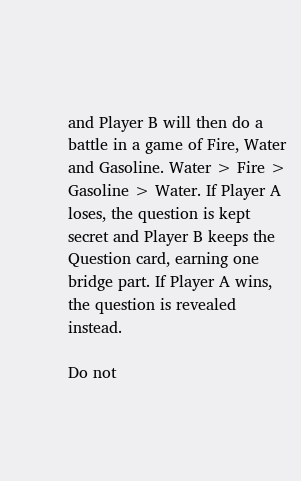and Player B will then do a battle in a game of Fire, Water and Gasoline. Water > Fire > Gasoline > Water. If Player A loses, the question is kept secret and Player B keeps the Question card, earning one bridge part. If Player A wins, the question is revealed instead.

Do not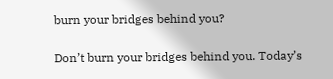burn your bridges behind you?

Don’t burn your bridges behind you. Today’s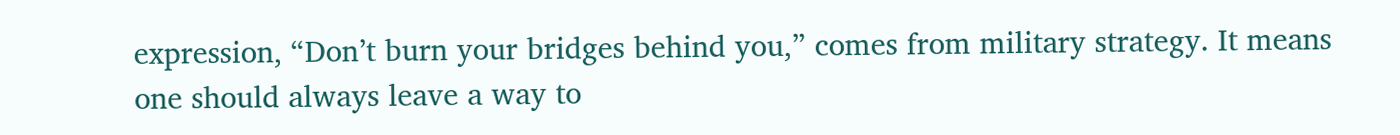expression, “Don’t burn your bridges behind you,” comes from military strategy. It means one should always leave a way to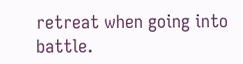retreat when going into battle.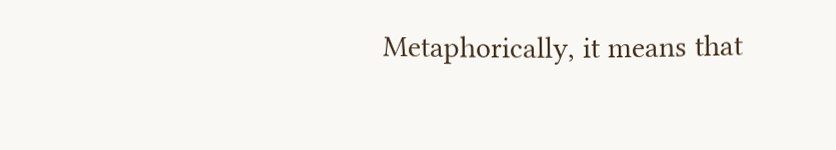Metaphorically, it means that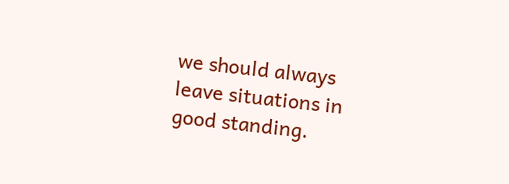we should always leave situations in good standing.